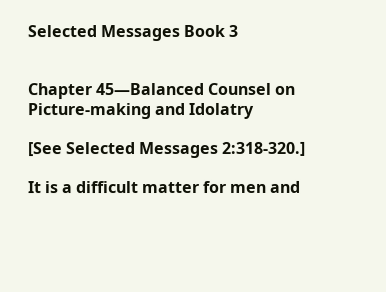Selected Messages Book 3


Chapter 45—Balanced Counsel on Picture-making and Idolatry

[See Selected Messages 2:318-320.]

It is a difficult matter for men and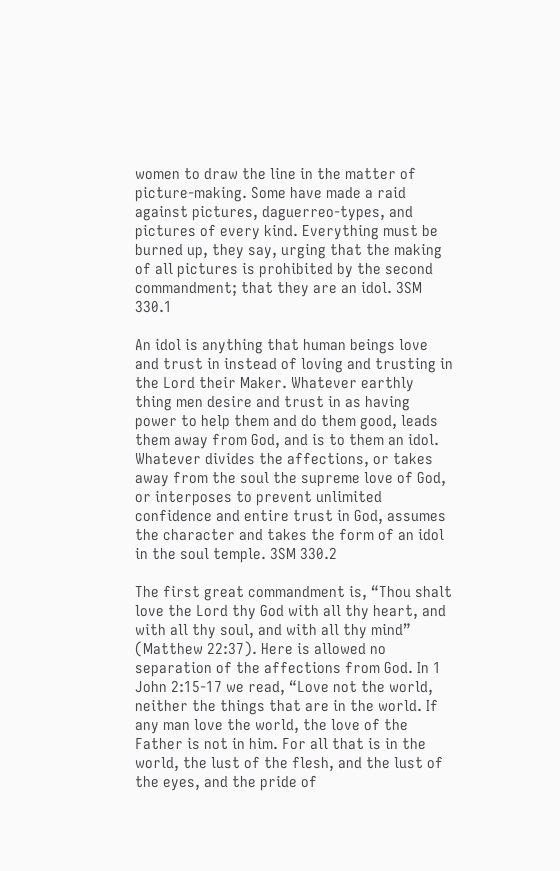women to draw the line in the matter of picture-making. Some have made a raid against pictures, daguerreo-types, and pictures of every kind. Everything must be burned up, they say, urging that the making of all pictures is prohibited by the second commandment; that they are an idol. 3SM 330.1

An idol is anything that human beings love and trust in instead of loving and trusting in the Lord their Maker. Whatever earthly thing men desire and trust in as having power to help them and do them good, leads them away from God, and is to them an idol. Whatever divides the affections, or takes away from the soul the supreme love of God, or interposes to prevent unlimited confidence and entire trust in God, assumes the character and takes the form of an idol in the soul temple. 3SM 330.2

The first great commandment is, “Thou shalt love the Lord thy God with all thy heart, and with all thy soul, and with all thy mind” (Matthew 22:37). Here is allowed no separation of the affections from God. In 1 John 2:15-17 we read, “Love not the world, neither the things that are in the world. If any man love the world, the love of the Father is not in him. For all that is in the world, the lust of the flesh, and the lust of the eyes, and the pride of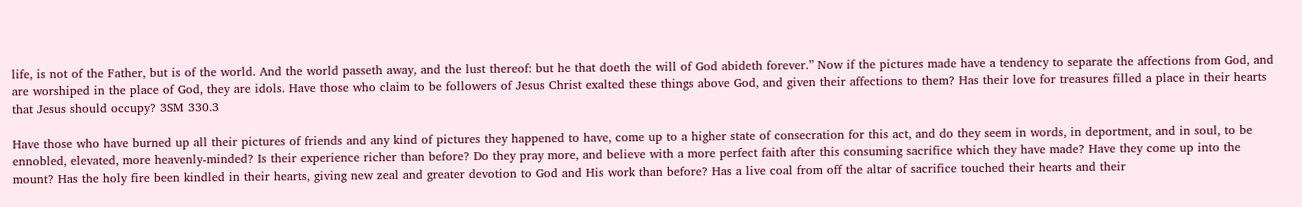life, is not of the Father, but is of the world. And the world passeth away, and the lust thereof: but he that doeth the will of God abideth forever.” Now if the pictures made have a tendency to separate the affections from God, and are worshiped in the place of God, they are idols. Have those who claim to be followers of Jesus Christ exalted these things above God, and given their affections to them? Has their love for treasures filled a place in their hearts that Jesus should occupy? 3SM 330.3

Have those who have burned up all their pictures of friends and any kind of pictures they happened to have, come up to a higher state of consecration for this act, and do they seem in words, in deportment, and in soul, to be ennobled, elevated, more heavenly-minded? Is their experience richer than before? Do they pray more, and believe with a more perfect faith after this consuming sacrifice which they have made? Have they come up into the mount? Has the holy fire been kindled in their hearts, giving new zeal and greater devotion to God and His work than before? Has a live coal from off the altar of sacrifice touched their hearts and their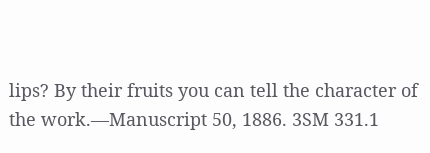lips? By their fruits you can tell the character of the work.—Manuscript 50, 1886. 3SM 331.1